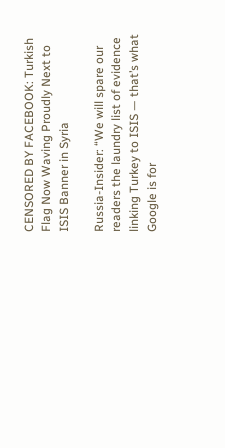CENSORED BY FACEBOOK: Turkish Flag Now Waving Proudly Next to ISIS Banner in Syria

Russia-Insider: “We will spare our readers the laundry list of evidence linking Turkey to ISIS — that’s what Google is for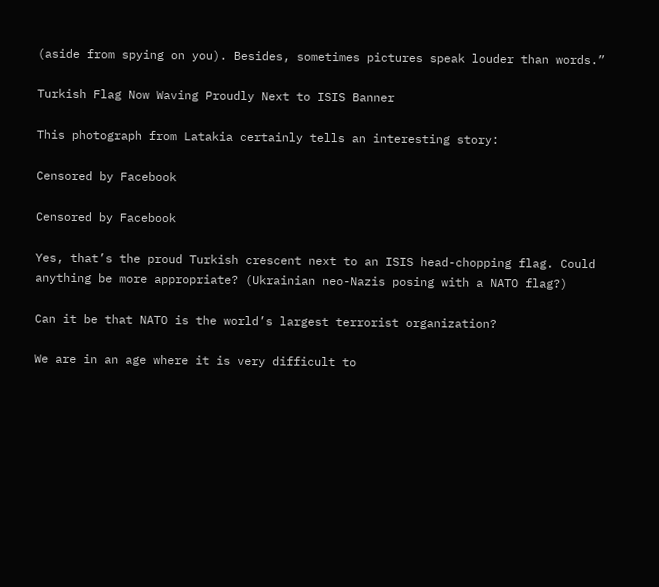(aside from spying on you). Besides, sometimes pictures speak louder than words.”

Turkish Flag Now Waving Proudly Next to ISIS Banner

This photograph from Latakia certainly tells an interesting story:

Censored by Facebook

Censored by Facebook

Yes, that’s the proud Turkish crescent next to an ISIS head-chopping flag. Could anything be more appropriate? (Ukrainian neo-Nazis posing with a NATO flag?)

Can it be that NATO is the world’s largest terrorist organization?

We are in an age where it is very difficult to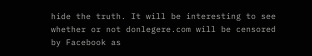hide the truth. It will be interesting to see whether or not donlegere.com will be censored by Facebook as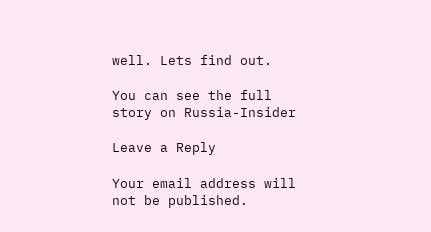well. Lets find out.

You can see the full story on Russia-Insider

Leave a Reply

Your email address will not be published.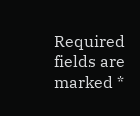Required fields are marked *